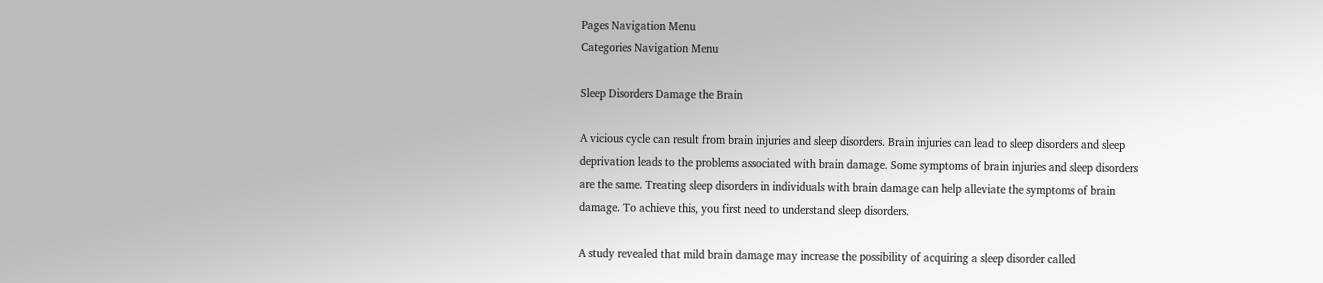Pages Navigation Menu
Categories Navigation Menu

Sleep Disorders Damage the Brain

A vicious cycle can result from brain injuries and sleep disorders. Brain injuries can lead to sleep disorders and sleep deprivation leads to the problems associated with brain damage. Some symptoms of brain injuries and sleep disorders are the same. Treating sleep disorders in individuals with brain damage can help alleviate the symptoms of brain damage. To achieve this, you first need to understand sleep disorders.

A study revealed that mild brain damage may increase the possibility of acquiring a sleep disorder called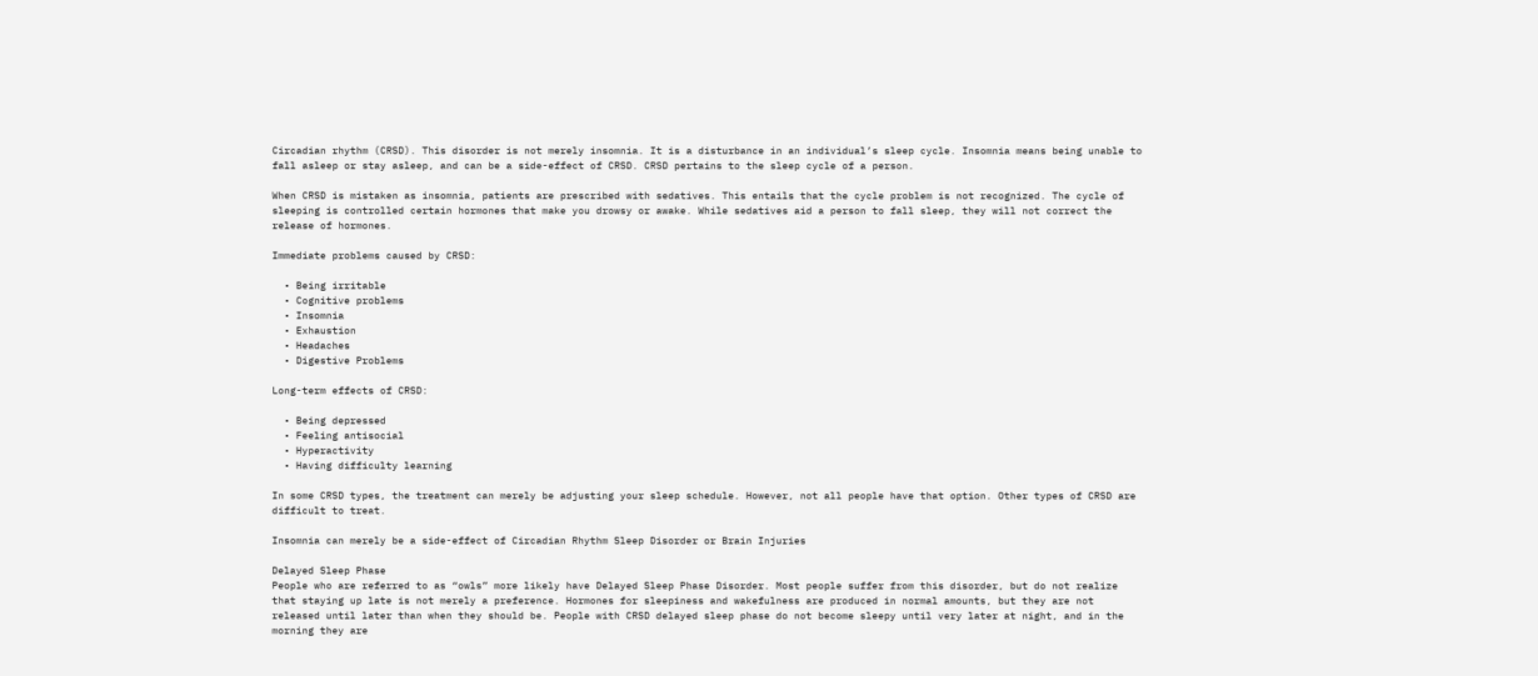Circadian rhythm (CRSD). This disorder is not merely insomnia. It is a disturbance in an individual’s sleep cycle. Insomnia means being unable to fall asleep or stay asleep, and can be a side-effect of CRSD. CRSD pertains to the sleep cycle of a person.

When CRSD is mistaken as insomnia, patients are prescribed with sedatives. This entails that the cycle problem is not recognized. The cycle of sleeping is controlled certain hormones that make you drowsy or awake. While sedatives aid a person to fall sleep, they will not correct the release of hormones.

Immediate problems caused by CRSD:

  • Being irritable
  • Cognitive problems
  • Insomnia
  • Exhaustion
  • Headaches
  • Digestive Problems

Long-term effects of CRSD:

  • Being depressed
  • Feeling antisocial
  • Hyperactivity
  • Having difficulty learning

In some CRSD types, the treatment can merely be adjusting your sleep schedule. However, not all people have that option. Other types of CRSD are difficult to treat.

Insomnia can merely be a side-effect of Circadian Rhythm Sleep Disorder or Brain Injuries

Delayed Sleep Phase
People who are referred to as “owls” more likely have Delayed Sleep Phase Disorder. Most people suffer from this disorder, but do not realize that staying up late is not merely a preference. Hormones for sleepiness and wakefulness are produced in normal amounts, but they are not released until later than when they should be. People with CRSD delayed sleep phase do not become sleepy until very later at night, and in the morning they are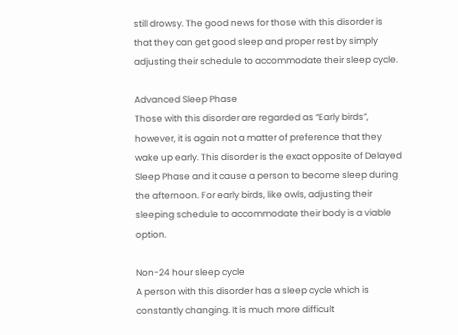still drowsy. The good news for those with this disorder is that they can get good sleep and proper rest by simply adjusting their schedule to accommodate their sleep cycle.

Advanced Sleep Phase
Those with this disorder are regarded as “Early birds”, however, it is again not a matter of preference that they wake up early. This disorder is the exact opposite of Delayed Sleep Phase and it cause a person to become sleep during the afternoon. For early birds, like owls, adjusting their sleeping schedule to accommodate their body is a viable option.

Non-24 hour sleep cycle
A person with this disorder has a sleep cycle which is constantly changing. It is much more difficult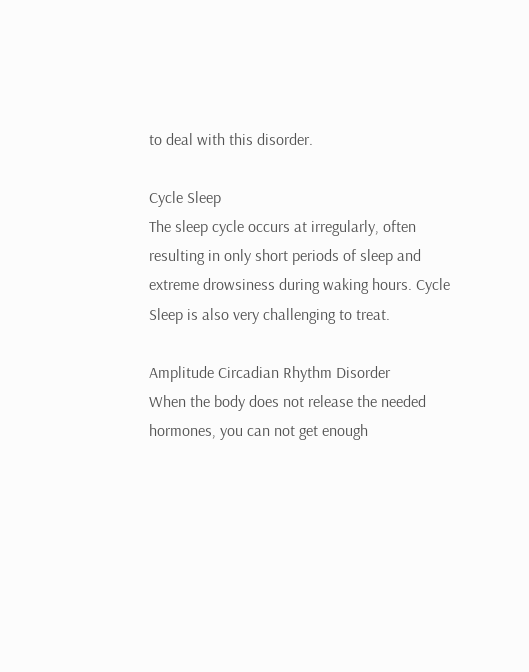to deal with this disorder.

Cycle Sleep
The sleep cycle occurs at irregularly, often resulting in only short periods of sleep and extreme drowsiness during waking hours. Cycle Sleep is also very challenging to treat.

Amplitude Circadian Rhythm Disorder
When the body does not release the needed hormones, you can not get enough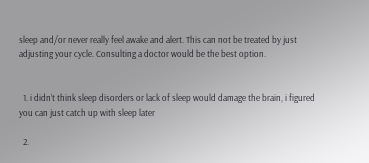sleep and/or never really feel awake and alert. This can not be treated by just adjusting your cycle. Consulting a doctor would be the best option.


  1. i didn’t think sleep disorders or lack of sleep would damage the brain, i figured you can just catch up with sleep later

  2.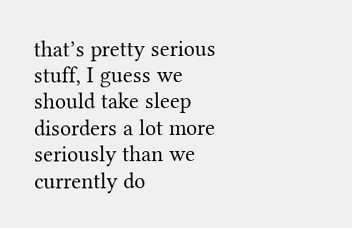that’s pretty serious stuff, I guess we should take sleep disorders a lot more seriously than we currently do